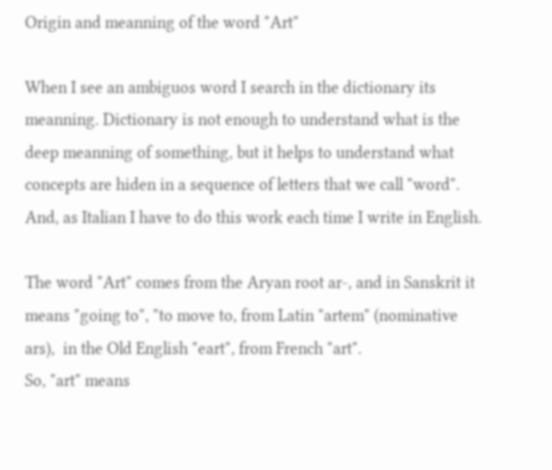Origin and meanning of the word "Art"

When I see an ambiguos word I search in the dictionary its meanning. Dictionary is not enough to understand what is the deep meanning of something, but it helps to understand what concepts are hiden in a sequence of letters that we call "word". And, as Italian I have to do this work each time I write in English.

The word "Art" comes from the Aryan root ar-, and in Sanskrit it means "going to", "to move to, from Latin "artem" (nominative ars),  in the Old English "eart", from French "art".
So, "art" means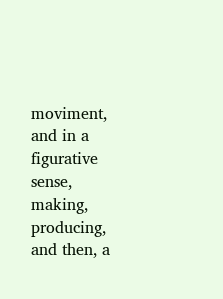moviment, and in a figurative sense, making, producing, and then, a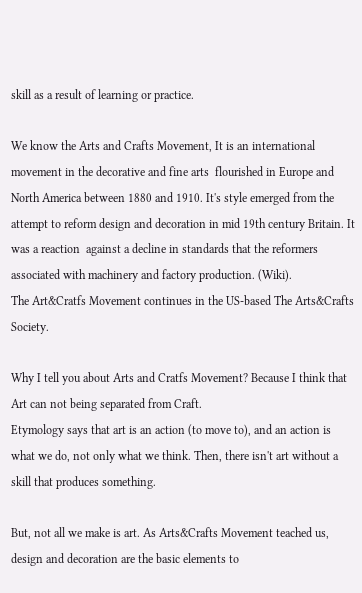skill as a result of learning or practice.

We know the Arts and Crafts Movement, It is an international movement in the decorative and fine arts  flourished in Europe and North America between 1880 and 1910. It's style emerged from the attempt to reform design and decoration in mid 19th century Britain. It was a reaction  against a decline in standards that the reformers associated with machinery and factory production. (Wiki).
The Art&Cratfs Movement continues in the US-based The Arts&Crafts Society.

Why I tell you about Arts and Cratfs Movement? Because I think that Art can not being separated from Craft.
Etymology says that art is an action (to move to), and an action is what we do, not only what we think. Then, there isn't art without a skill that produces something.

But, not all we make is art. As Arts&Crafts Movement teached us, design and decoration are the basic elements to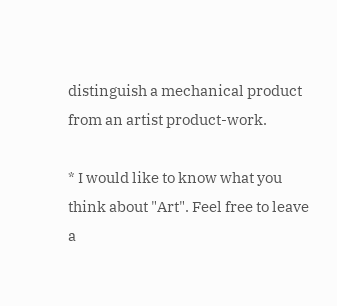distinguish a mechanical product from an artist product-work.

* I would like to know what you think about "Art". Feel free to leave a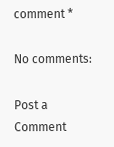comment *

No comments:

Post a Comment